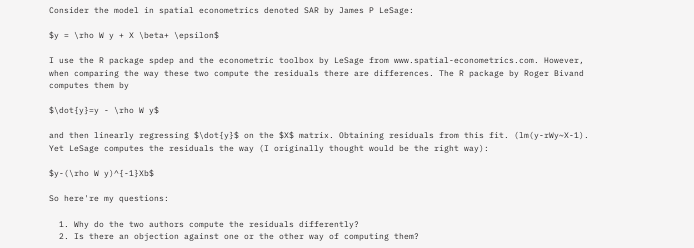Consider the model in spatial econometrics denoted SAR by James P LeSage:

$y = \rho W y + X \beta+ \epsilon$

I use the R package spdep and the econometric toolbox by LeSage from www.spatial-econometrics.com. However, when comparing the way these two compute the residuals there are differences. The R package by Roger Bivand computes them by

$\dot{y}=y - \rho W y$

and then linearly regressing $\dot{y}$ on the $X$ matrix. Obtaining residuals from this fit. (lm(y-rWy~X-1). Yet LeSage computes the residuals the way (I originally thought would be the right way):

$y-(\rho W y)^{-1}Xb$

So here're my questions:

  1. Why do the two authors compute the residuals differently?
  2. Is there an objection against one or the other way of computing them?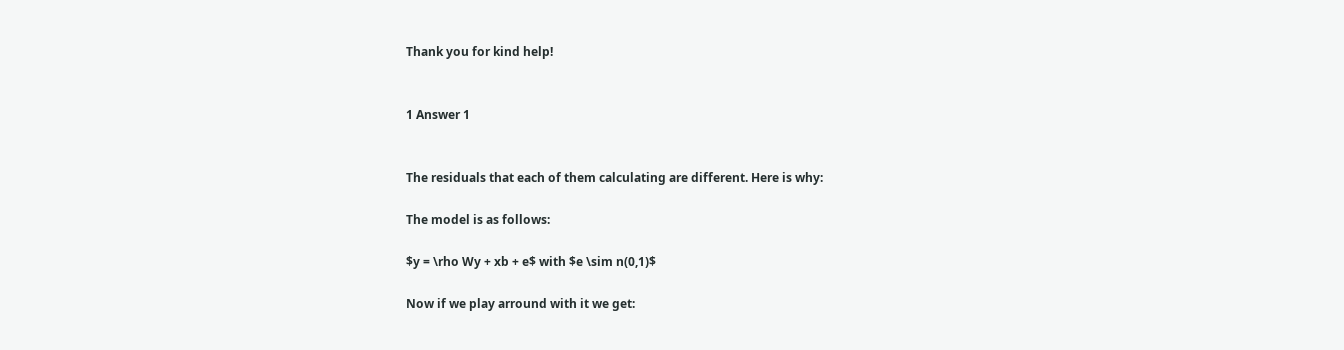Thank you for kind help!


1 Answer 1


The residuals that each of them calculating are different. Here is why:

The model is as follows:

$y = \rho Wy + xb + e$ with $e \sim n(0,1)$

Now if we play arround with it we get: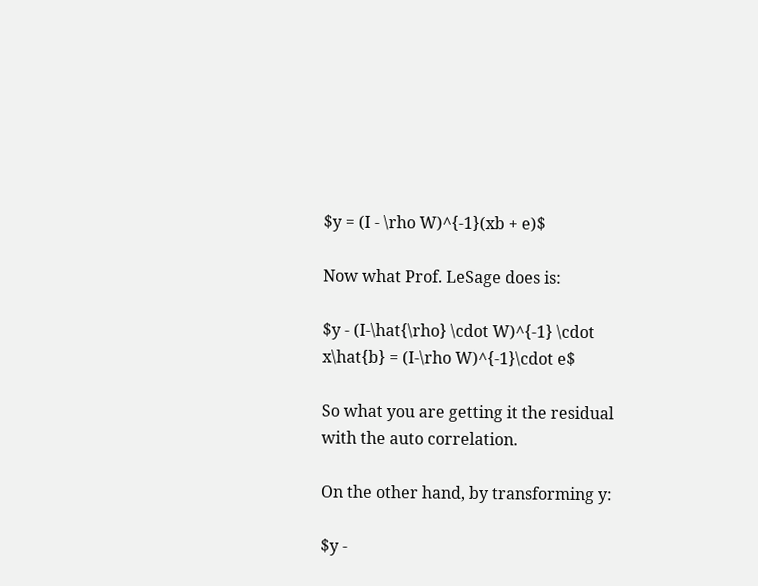$y = (I - \rho W)^{-1}(xb + e)$

Now what Prof. LeSage does is:

$y - (I-\hat{\rho} \cdot W)^{-1} \cdot x\hat{b} = (I-\rho W)^{-1}\cdot e$

So what you are getting it the residual with the auto correlation.

On the other hand, by transforming y:

$y -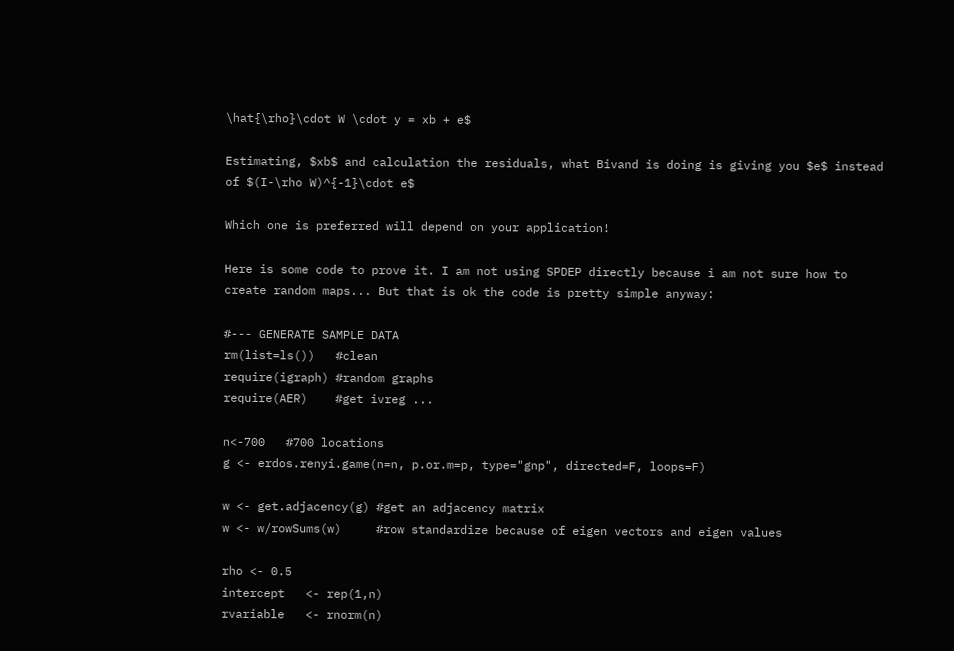\hat{\rho}\cdot W \cdot y = xb + e$

Estimating, $xb$ and calculation the residuals, what Bivand is doing is giving you $e$ instead of $(I-\rho W)^{-1}\cdot e$

Which one is preferred will depend on your application!

Here is some code to prove it. I am not using SPDEP directly because i am not sure how to create random maps... But that is ok the code is pretty simple anyway:

#--- GENERATE SAMPLE DATA
rm(list=ls())   #clean
require(igraph) #random graphs
require(AER)    #get ivreg ...

n<-700   #700 locations
g <- erdos.renyi.game(n=n, p.or.m=p, type="gnp", directed=F, loops=F)

w <- get.adjacency(g) #get an adjacency matrix
w <- w/rowSums(w)     #row standardize because of eigen vectors and eigen values

rho <- 0.5
intercept   <- rep(1,n)
rvariable   <- rnorm(n)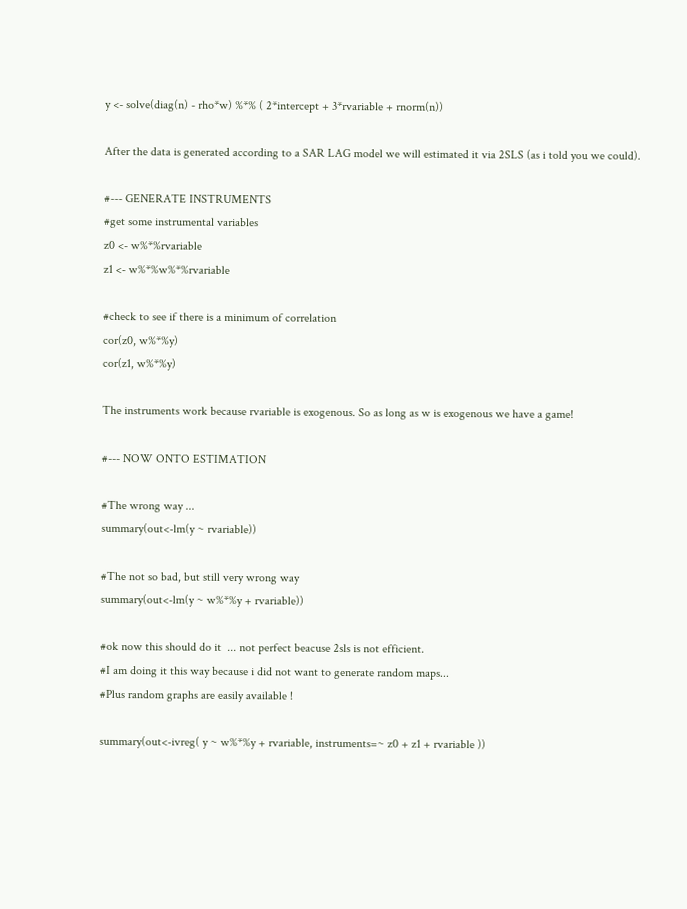y <- solve(diag(n) - rho*w) %*% ( 2*intercept + 3*rvariable + rnorm(n))

After the data is generated according to a SAR LAG model we will estimated it via 2SLS (as i told you we could).

#--- GENERATE INSTRUMENTS
#get some instrumental variables
z0 <- w%*%rvariable
z1 <- w%*%w%*%rvariable

#check to see if there is a minimum of correlation
cor(z0, w%*%y)
cor(z1, w%*%y)

The instruments work because rvariable is exogenous. So as long as w is exogenous we have a game!

#--- NOW ONTO ESTIMATION

#The wrong way ...
summary(out<-lm(y ~ rvariable))

#The not so bad, but still very wrong way
summary(out<-lm(y ~ w%*%y + rvariable))

#ok now this should do it  ... not perfect beacuse 2sls is not efficient.
#I am doing it this way because i did not want to generate random maps...
#Plus random graphs are easily available !

summary(out<-ivreg( y ~ w%*%y + rvariable, instruments=~ z0 + z1 + rvariable ))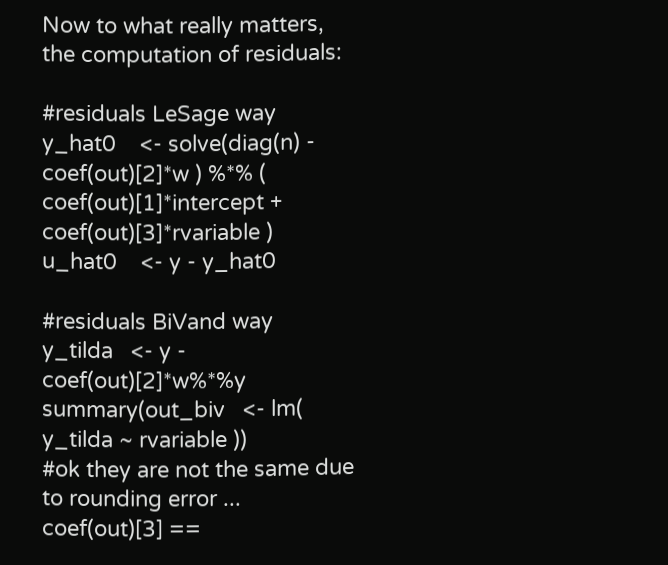Now to what really matters, the computation of residuals:

#residuals LeSage way
y_hat0    <- solve(diag(n) - coef(out)[2]*w ) %*% ( coef(out)[1]*intercept + coef(out)[3]*rvariable )
u_hat0    <- y - y_hat0

#residuals BiVand way
y_tilda   <- y - coef(out)[2]*w%*%y
summary(out_biv   <- lm( y_tilda ~ rvariable ))
#ok they are not the same due to rounding error ...
coef(out)[3] ==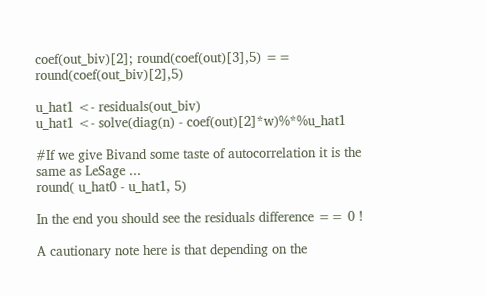coef(out_biv)[2]; round(coef(out)[3],5) == round(coef(out_biv)[2],5)

u_hat1 <- residuals(out_biv)
u_hat1 <- solve(diag(n) - coef(out)[2]*w)%*%u_hat1

#If we give Bivand some taste of autocorrelation it is the same as LeSage ...
round( u_hat0 - u_hat1, 5)

In the end you should see the residuals difference == 0 !

A cautionary note here is that depending on the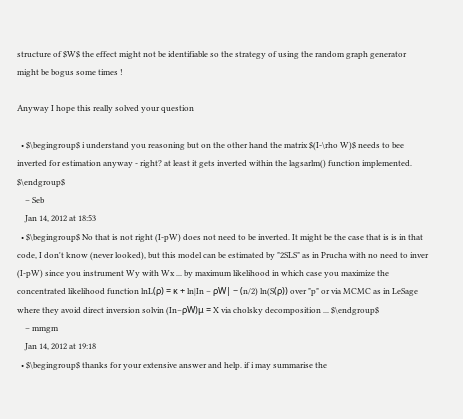structure of $W$ the effect might not be identifiable so the strategy of using the random graph generator might be bogus some times !

Anyway I hope this really solved your question

  • $\begingroup$ i understand you reasoning but on the other hand the matrix $(I-\rho W)$ needs to bee inverted for estimation anyway - right? at least it gets inverted within the lagsarlm() function implemented. $\endgroup$
    – Seb
    Jan 14, 2012 at 18:53
  • $\begingroup$ No that is not right (I-pW) does not need to be inverted. It might be the case that is is in that code, I don't know (never looked), but this model can be estimated by "2SLS" as in Prucha with no need to inver (I-pW) since you instrument Wy with Wx ... by maximum likelihood in which case you maximize the concentrated likelihood function lnL(ρ) = κ + ln|In − ρW| − (n/2) ln(S(ρ)) over "p" or via MCMC as in LeSage where they avoid direct inversion solvin (In−ρW)μ = X via cholsky decomposition ... $\endgroup$
    – mmgm
    Jan 14, 2012 at 19:18
  • $\begingroup$ thanks for your extensive answer and help. if i may summarise the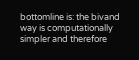bottomline is: the bivand way is computationally simpler and therefore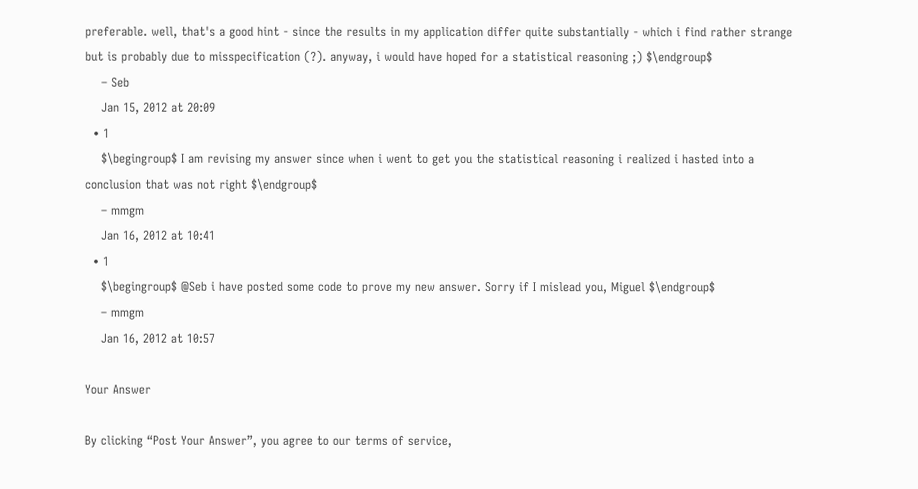preferable. well, that's a good hint - since the results in my application differ quite substantially - which i find rather strange but is probably due to misspecification (?). anyway, i would have hoped for a statistical reasoning ;) $\endgroup$
    – Seb
    Jan 15, 2012 at 20:09
  • 1
    $\begingroup$ I am revising my answer since when i went to get you the statistical reasoning i realized i hasted into a conclusion that was not right $\endgroup$
    – mmgm
    Jan 16, 2012 at 10:41
  • 1
    $\begingroup$ @Seb i have posted some code to prove my new answer. Sorry if I mislead you, Miguel $\endgroup$
    – mmgm
    Jan 16, 2012 at 10:57

Your Answer

By clicking “Post Your Answer”, you agree to our terms of service,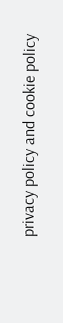privacy policy and cookie policy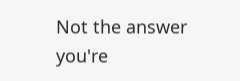Not the answer you're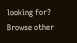looking for? Browse other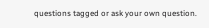questions tagged or ask your own question.